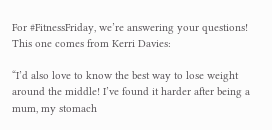For #FitnessFriday, we’re answering your questions! This one comes from Kerri Davies:

“I’d also love to know the best way to lose weight around the middle! I’ve found it harder after being a mum, my stomach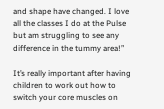and shape have changed. I love all the classes I do at the Pulse but am struggling to see any difference in the tummy area!”

It’s really important after having children to work out how to switch your core muscles on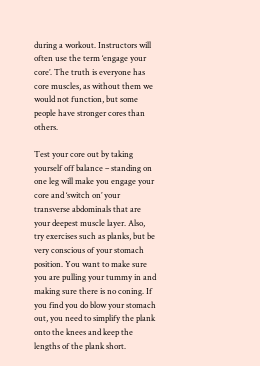during a workout. Instructors will often use the term ‘engage your core’. The truth is everyone has core muscles, as without them we would not function, but some people have stronger cores than others.

Test your core out by taking yourself off balance – standing on one leg will make you engage your core and ‘switch on’ your transverse abdominals that are your deepest muscle layer. Also, try exercises such as planks, but be very conscious of your stomach position. You want to make sure you are pulling your tummy in and making sure there is no coning. If you find you do blow your stomach out, you need to simplify the plank onto the knees and keep the lengths of the plank short.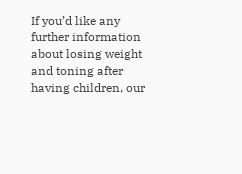If you’d like any further information about losing weight and toning after having children, our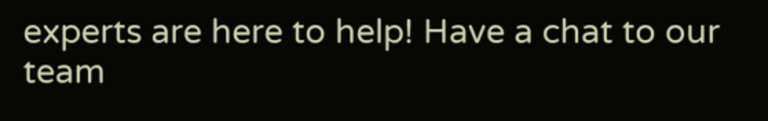experts are here to help! Have a chat to our team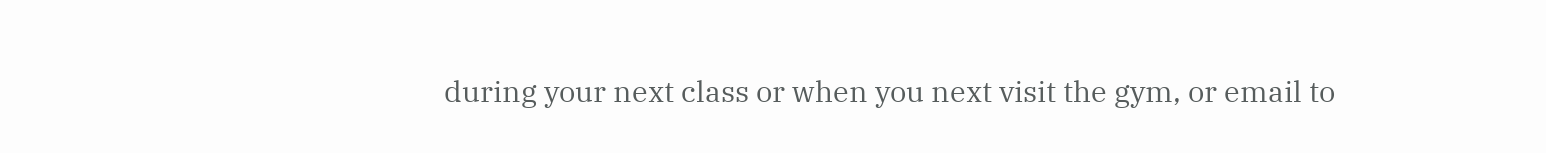during your next class or when you next visit the gym, or email to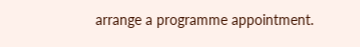arrange a programme appointment.